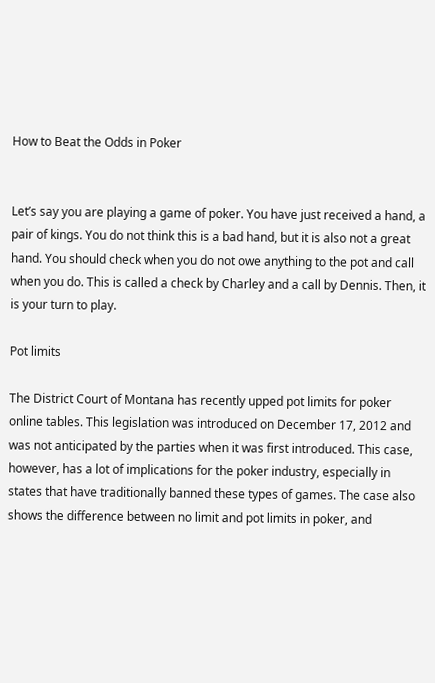How to Beat the Odds in Poker


Let’s say you are playing a game of poker. You have just received a hand, a pair of kings. You do not think this is a bad hand, but it is also not a great hand. You should check when you do not owe anything to the pot and call when you do. This is called a check by Charley and a call by Dennis. Then, it is your turn to play.

Pot limits

The District Court of Montana has recently upped pot limits for poker online tables. This legislation was introduced on December 17, 2012 and was not anticipated by the parties when it was first introduced. This case, however, has a lot of implications for the poker industry, especially in states that have traditionally banned these types of games. The case also shows the difference between no limit and pot limits in poker, and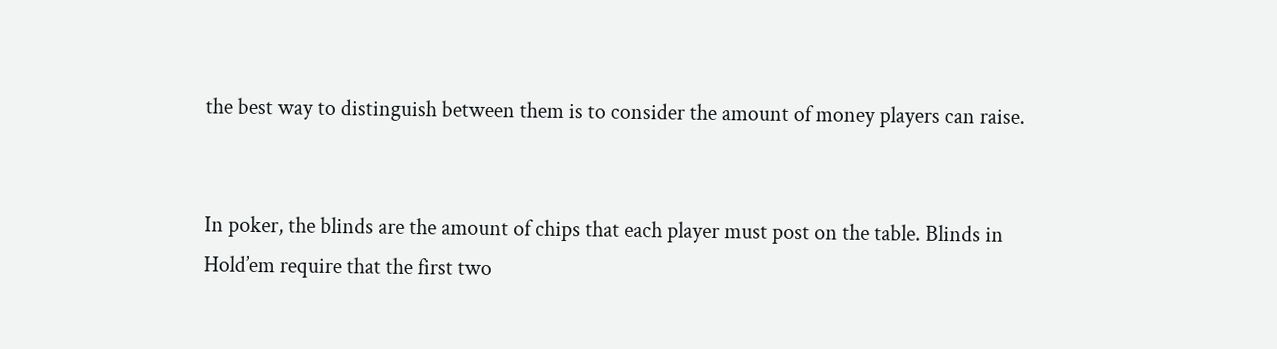the best way to distinguish between them is to consider the amount of money players can raise.


In poker, the blinds are the amount of chips that each player must post on the table. Blinds in Hold’em require that the first two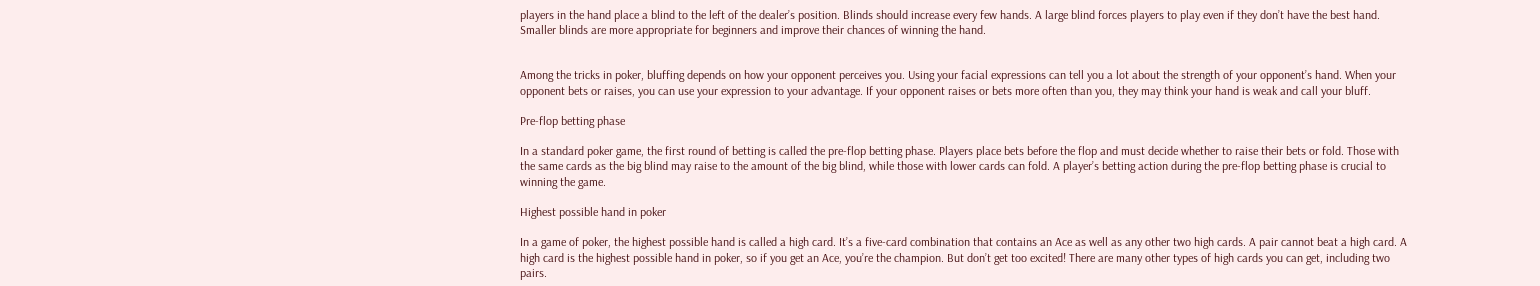players in the hand place a blind to the left of the dealer’s position. Blinds should increase every few hands. A large blind forces players to play even if they don’t have the best hand. Smaller blinds are more appropriate for beginners and improve their chances of winning the hand.


Among the tricks in poker, bluffing depends on how your opponent perceives you. Using your facial expressions can tell you a lot about the strength of your opponent’s hand. When your opponent bets or raises, you can use your expression to your advantage. If your opponent raises or bets more often than you, they may think your hand is weak and call your bluff.

Pre-flop betting phase

In a standard poker game, the first round of betting is called the pre-flop betting phase. Players place bets before the flop and must decide whether to raise their bets or fold. Those with the same cards as the big blind may raise to the amount of the big blind, while those with lower cards can fold. A player’s betting action during the pre-flop betting phase is crucial to winning the game.

Highest possible hand in poker

In a game of poker, the highest possible hand is called a high card. It’s a five-card combination that contains an Ace as well as any other two high cards. A pair cannot beat a high card. A high card is the highest possible hand in poker, so if you get an Ace, you’re the champion. But don’t get too excited! There are many other types of high cards you can get, including two pairs.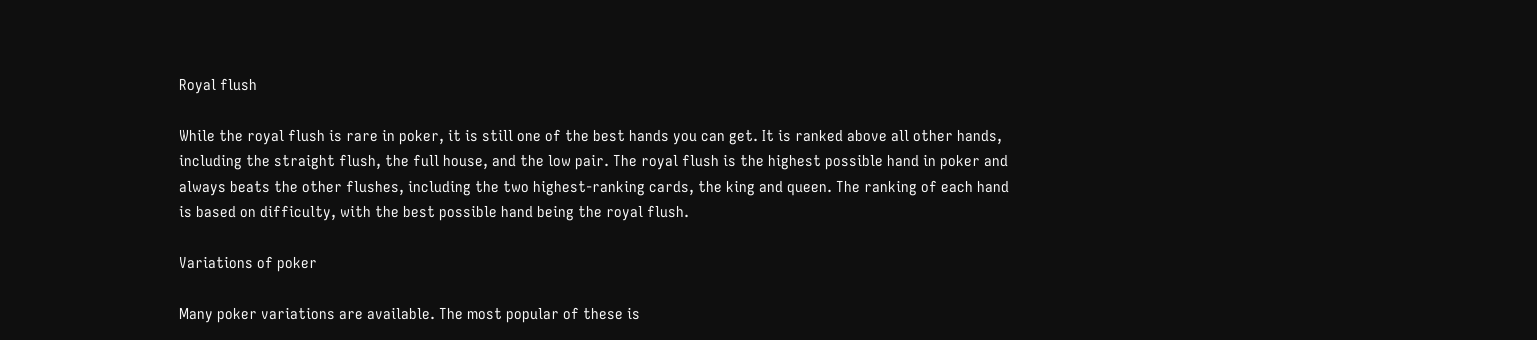Royal flush

While the royal flush is rare in poker, it is still one of the best hands you can get. It is ranked above all other hands, including the straight flush, the full house, and the low pair. The royal flush is the highest possible hand in poker and always beats the other flushes, including the two highest-ranking cards, the king and queen. The ranking of each hand is based on difficulty, with the best possible hand being the royal flush.

Variations of poker

Many poker variations are available. The most popular of these is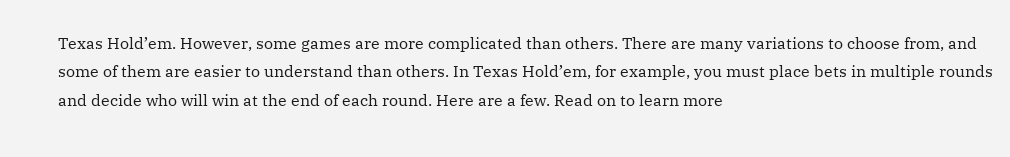Texas Hold’em. However, some games are more complicated than others. There are many variations to choose from, and some of them are easier to understand than others. In Texas Hold’em, for example, you must place bets in multiple rounds and decide who will win at the end of each round. Here are a few. Read on to learn more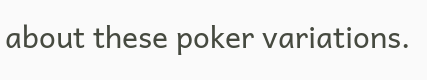about these poker variations.